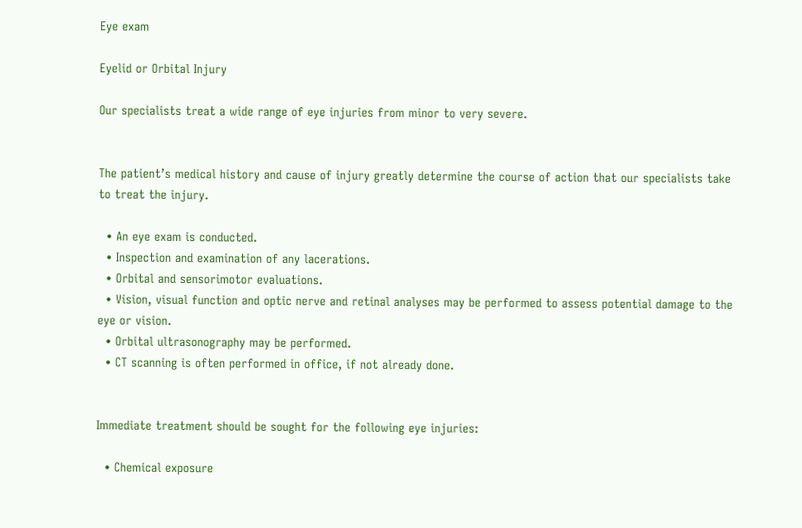Eye exam

Eyelid or Orbital Injury

Our specialists treat a wide range of eye injuries from minor to very severe.


The patient’s medical history and cause of injury greatly determine the course of action that our specialists take to treat the injury.

  • An eye exam is conducted.
  • Inspection and examination of any lacerations.
  • Orbital and sensorimotor evaluations.
  • Vision, visual function and optic nerve and retinal analyses may be performed to assess potential damage to the eye or vision.
  • Orbital ultrasonography may be performed.
  • CT scanning is often performed in office, if not already done.


Immediate treatment should be sought for the following eye injuries:

  • Chemical exposure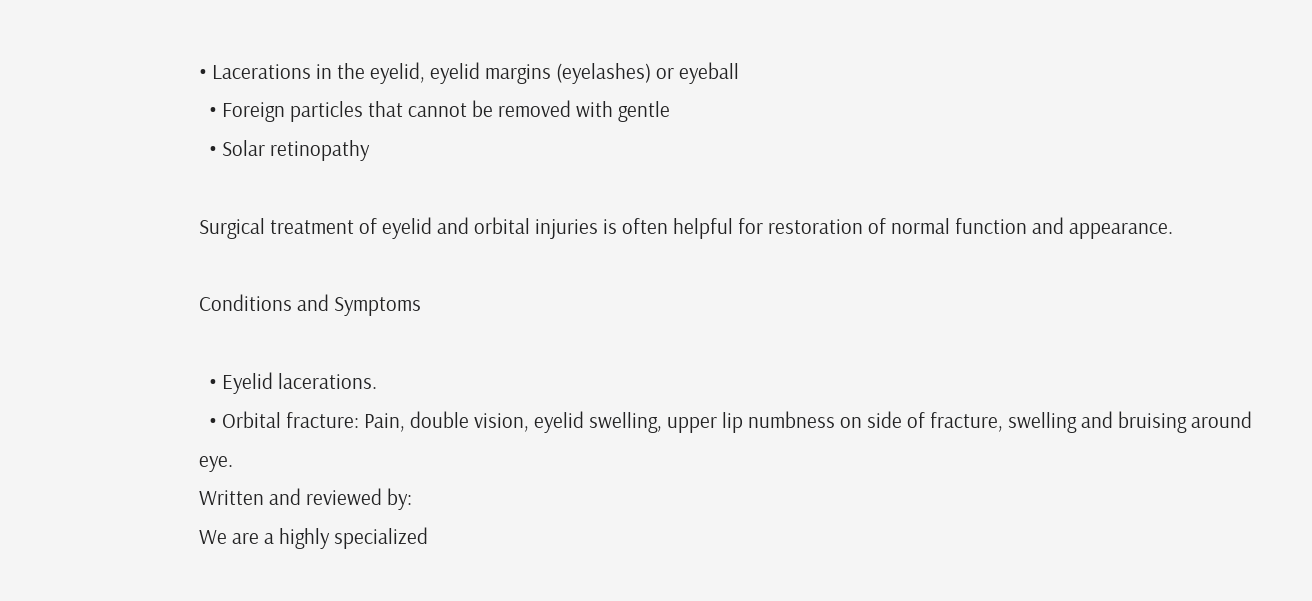• Lacerations in the eyelid, eyelid margins (eyelashes) or eyeball
  • Foreign particles that cannot be removed with gentle
  • Solar retinopathy

Surgical treatment of eyelid and orbital injuries is often helpful for restoration of normal function and appearance.

Conditions and Symptoms

  • Eyelid lacerations.
  • Orbital fracture: Pain, double vision, eyelid swelling, upper lip numbness on side of fracture, swelling and bruising around eye.
Written and reviewed by:
We are a highly specialized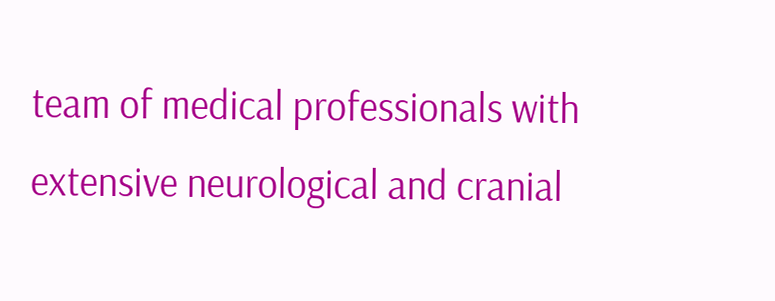team of medical professionals with extensive neurological and cranial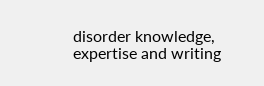disorder knowledge, expertise and writing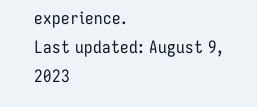experience.
Last updated: August 9, 2023